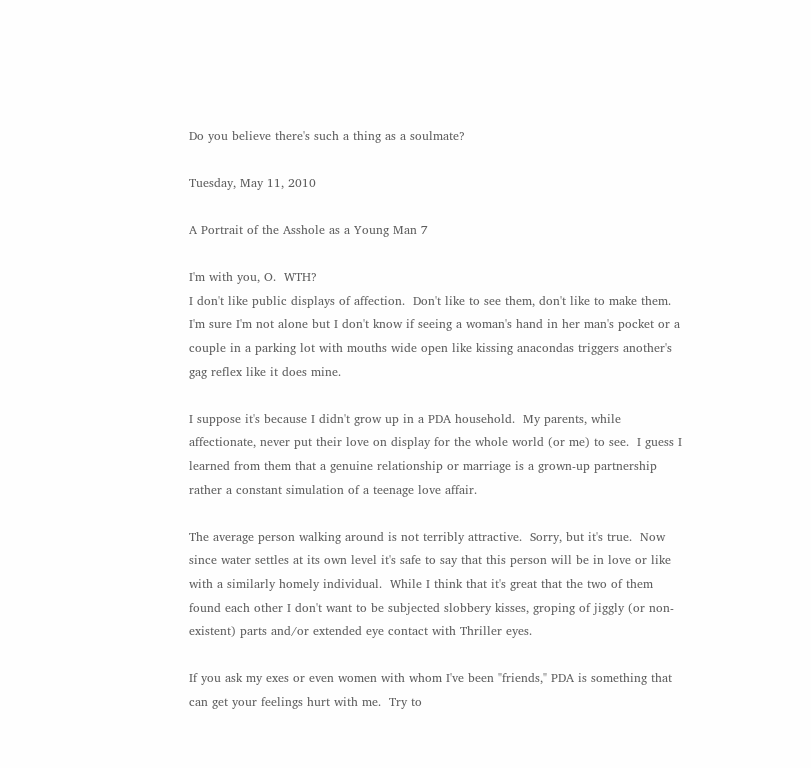Do you believe there's such a thing as a soulmate?

Tuesday, May 11, 2010

A Portrait of the Asshole as a Young Man 7

I'm with you, O.  WTH?
I don't like public displays of affection.  Don't like to see them, don't like to make them.  I'm sure I'm not alone but I don't know if seeing a woman's hand in her man's pocket or a couple in a parking lot with mouths wide open like kissing anacondas triggers another's gag reflex like it does mine.

I suppose it's because I didn't grow up in a PDA household.  My parents, while affectionate, never put their love on display for the whole world (or me) to see.  I guess I learned from them that a genuine relationship or marriage is a grown-up partnership rather a constant simulation of a teenage love affair.

The average person walking around is not terribly attractive.  Sorry, but it's true.  Now since water settles at its own level it's safe to say that this person will be in love or like with a similarly homely individual.  While I think that it's great that the two of them found each other I don't want to be subjected slobbery kisses, groping of jiggly (or non-existent) parts and/or extended eye contact with Thriller eyes.

If you ask my exes or even women with whom I've been "friends," PDA is something that can get your feelings hurt with me.  Try to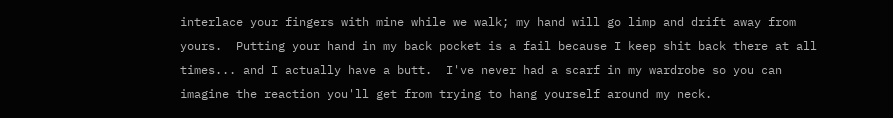interlace your fingers with mine while we walk; my hand will go limp and drift away from yours.  Putting your hand in my back pocket is a fail because I keep shit back there at all times... and I actually have a butt.  I've never had a scarf in my wardrobe so you can imagine the reaction you'll get from trying to hang yourself around my neck.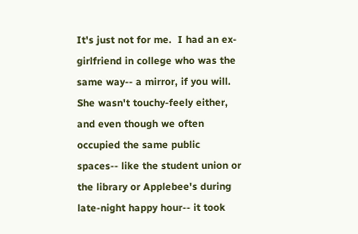It's just not for me.  I had an ex-girlfriend in college who was the same way-- a mirror, if you will.  She wasn't touchy-feely either, and even though we often occupied the same public spaces-- like the student union or the library or Applebee's during late-night happy hour-- it took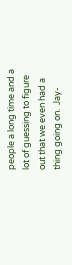people a long time and a lot of guessing to figure out that we even had a thing going on.  Jay-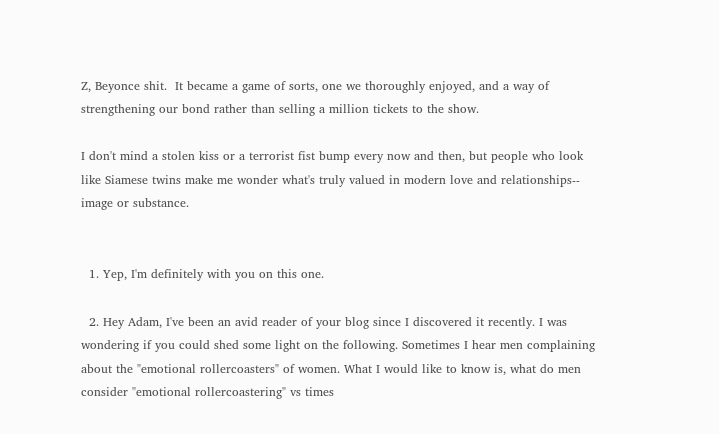Z, Beyonce shit.  It became a game of sorts, one we thoroughly enjoyed, and a way of strengthening our bond rather than selling a million tickets to the show.

I don't mind a stolen kiss or a terrorist fist bump every now and then, but people who look like Siamese twins make me wonder what's truly valued in modern love and relationships-- image or substance.


  1. Yep, I'm definitely with you on this one.

  2. Hey Adam, I've been an avid reader of your blog since I discovered it recently. I was wondering if you could shed some light on the following. Sometimes I hear men complaining about the "emotional rollercoasters" of women. What I would like to know is, what do men consider "emotional rollercoastering" vs times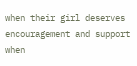when their girl deserves encouragement and support when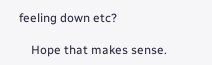feeling down etc?

    Hope that makes sense.